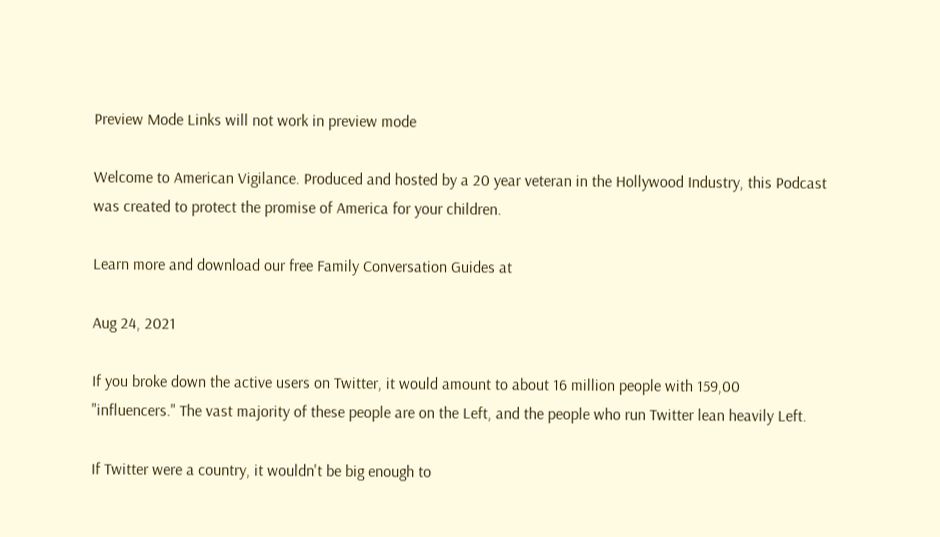Preview Mode Links will not work in preview mode

Welcome to American Vigilance. Produced and hosted by a 20 year veteran in the Hollywood Industry, this Podcast was created to protect the promise of America for your children.

Learn more and download our free Family Conversation Guides at

Aug 24, 2021

If you broke down the active users on Twitter, it would amount to about 16 million people with 159,00 "influencers." The vast majority of these people are on the Left, and the people who run Twitter lean heavily Left.

If Twitter were a country, it wouldn't be big enough to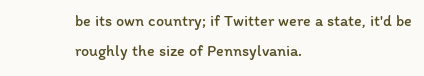be its own country; if Twitter were a state, it'd be roughly the size of Pennsylvania.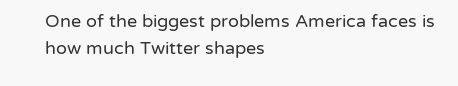One of the biggest problems America faces is how much Twitter shapes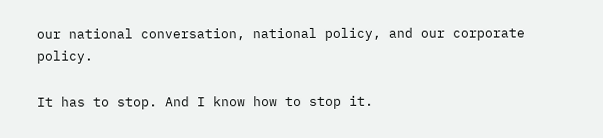our national conversation, national policy, and our corporate policy.

It has to stop. And I know how to stop it.